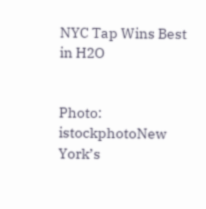NYC Tap Wins Best in H2O


Photo: istockphotoNew York’s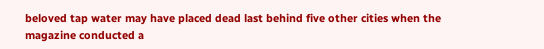beloved tap water may have placed dead last behind five other cities when the magazine conducted a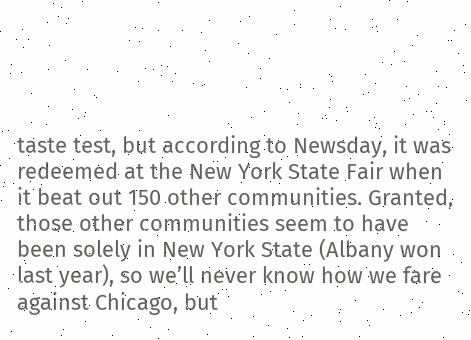taste test, but according to Newsday, it was redeemed at the New York State Fair when it beat out 150 other communities. Granted, those other communities seem to have been solely in New York State (Albany won last year), so we’ll never know how we fare against Chicago, but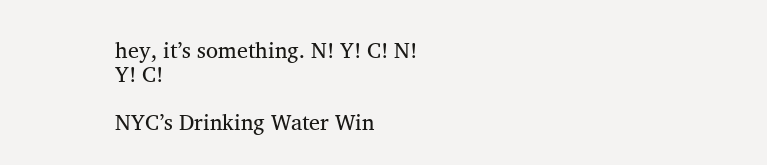hey, it’s something. N! Y! C! N! Y! C!

NYC’s Drinking Water Win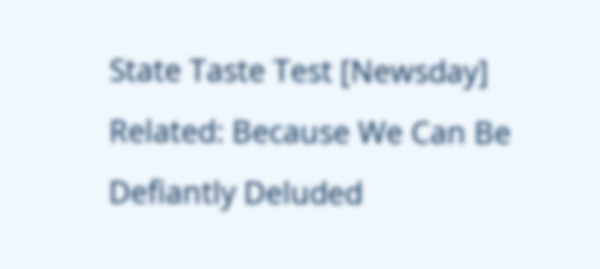State Taste Test [Newsday]
Related: Because We Can Be Defiantly Deluded